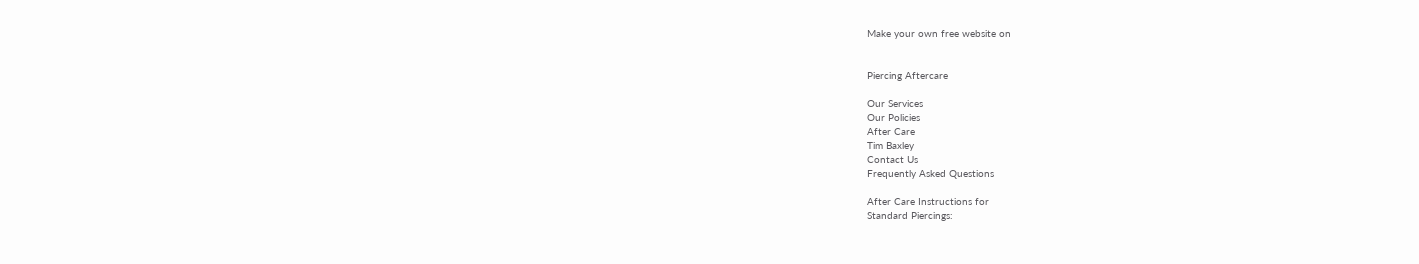Make your own free website on


Piercing Aftercare

Our Services
Our Policies
After Care
Tim Baxley
Contact Us
Frequently Asked Questions

After Care Instructions for
Standard Piercings: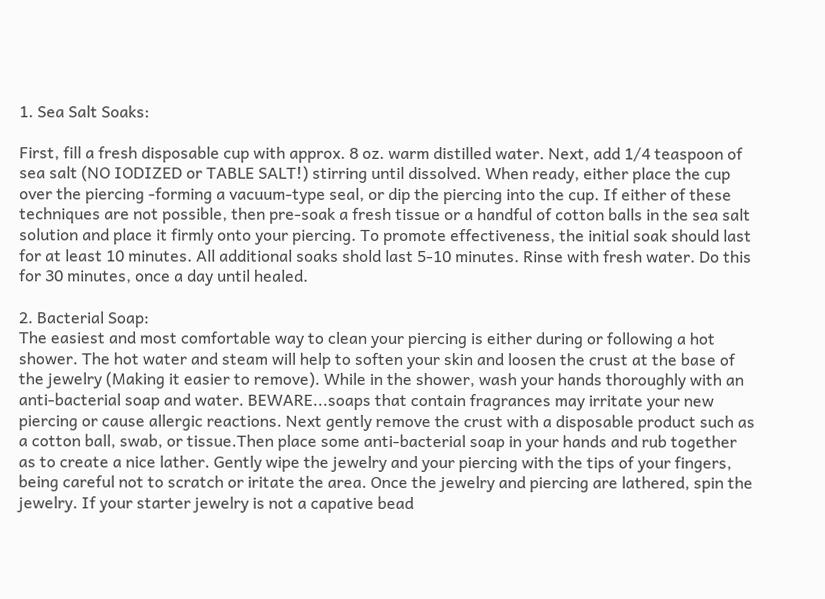1. Sea Salt Soaks:

First, fill a fresh disposable cup with approx. 8 oz. warm distilled water. Next, add 1/4 teaspoon of sea salt (NO IODIZED or TABLE SALT!) stirring until dissolved. When ready, either place the cup over the piercing -forming a vacuum-type seal, or dip the piercing into the cup. If either of these techniques are not possible, then pre-soak a fresh tissue or a handful of cotton balls in the sea salt solution and place it firmly onto your piercing. To promote effectiveness, the initial soak should last for at least 10 minutes. All additional soaks shold last 5-10 minutes. Rinse with fresh water. Do this for 30 minutes, once a day until healed.

2. Bacterial Soap:
The easiest and most comfortable way to clean your piercing is either during or following a hot shower. The hot water and steam will help to soften your skin and loosen the crust at the base of the jewelry (Making it easier to remove). While in the shower, wash your hands thoroughly with an anti-bacterial soap and water. BEWARE...soaps that contain fragrances may irritate your new piercing or cause allergic reactions. Next gently remove the crust with a disposable product such as a cotton ball, swab, or tissue.Then place some anti-bacterial soap in your hands and rub together as to create a nice lather. Gently wipe the jewelry and your piercing with the tips of your fingers, being careful not to scratch or iritate the area. Once the jewelry and piercing are lathered, spin the jewelry. If your starter jewelry is not a capative bead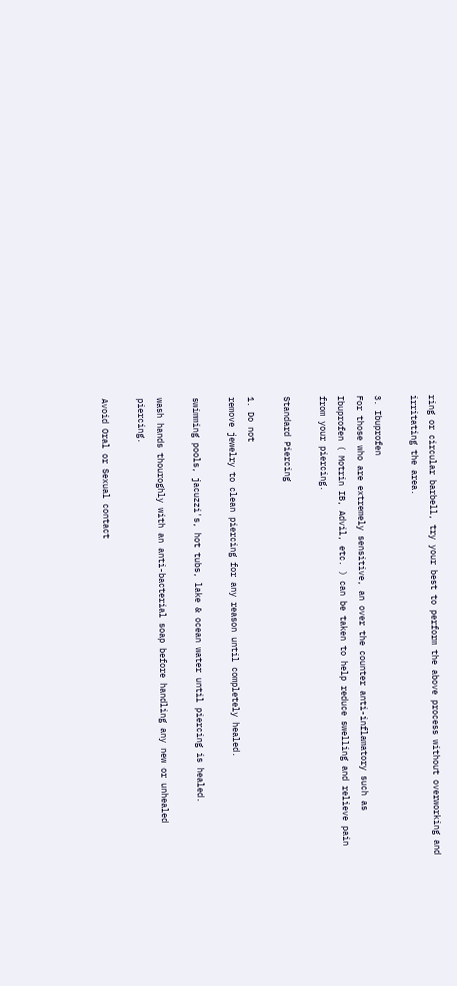ring or circular barbell, try your best to perform the above process without overworking and irritating the area.

3. Ibuprofen
For those who are extremely sensitive, an over the counter anti-inflamatory such as Ibuprofen ( Motrin IB, Advil, etc. ) can be taken to help reduce swelling and relieve pain from your piercing.

Standard Piercing

1. Do not
remove jewelry to clean piercing for any reason until completely healed.

swimming pools, jacuzzi's, hot tubs, lake & ocean water until piercing is healed.

wash hands thouroghly with an anti-bacterial soap before handling any new or unhealed piercing.

Avoid Oral or Sexual contact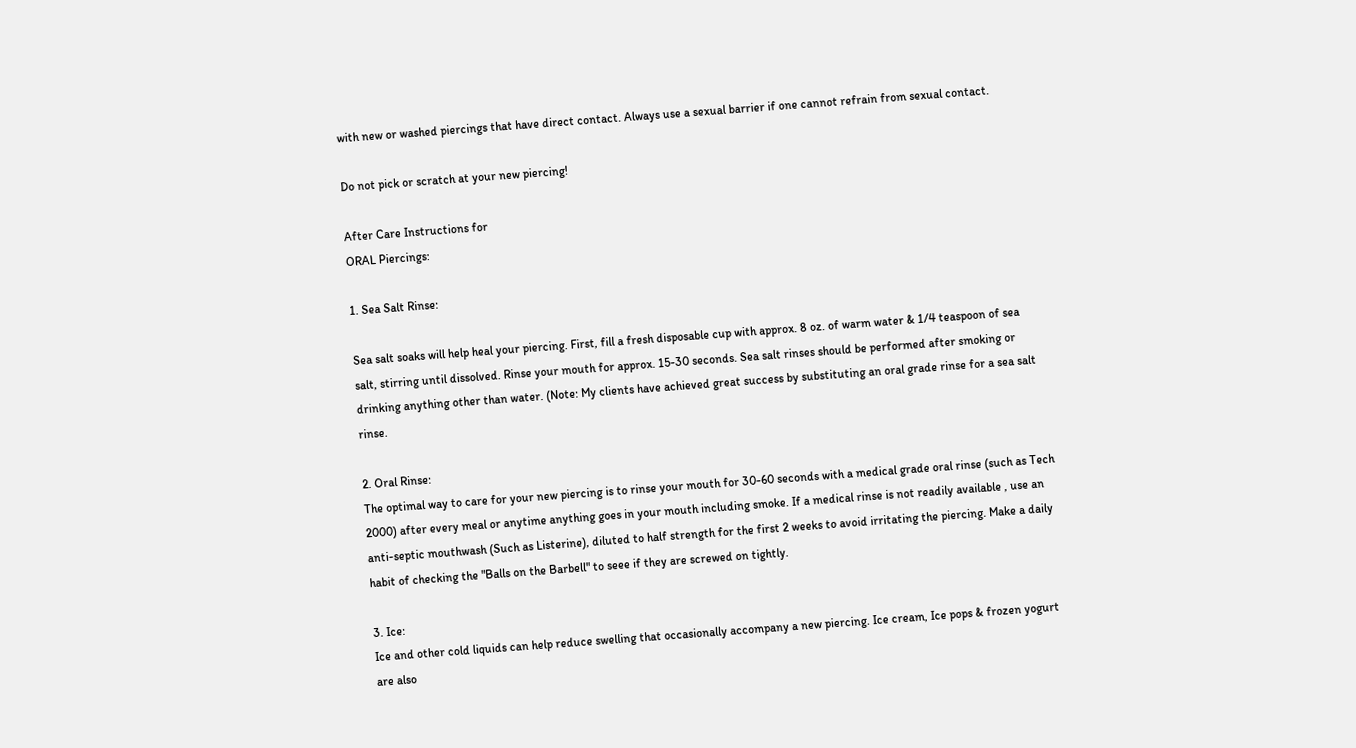with new or washed piercings that have direct contact. Always use a sexual barrier if one cannot refrain from sexual contact.

Do not pick or scratch at your new piercing!

After Care Instructions for
ORAL Piercings:

1. Sea Salt Rinse:

Sea salt soaks will help heal your piercing. First, fill a fresh disposable cup with approx. 8 oz. of warm water & 1/4 teaspoon of sea salt, stirring until dissolved. Rinse your mouth for approx. 15-30 seconds. Sea salt rinses should be performed after smoking or drinking anything other than water. (Note: My clients have achieved great success by substituting an oral grade rinse for a sea salt rinse.

2. Oral Rinse:
The optimal way to care for your new piercing is to rinse your mouth for 30-60 seconds with a medical grade oral rinse (such as Tech 2000) after every meal or anytime anything goes in your mouth including smoke. If a medical rinse is not readily available , use an anti-septic mouthwash (Such as Listerine), diluted to half strength for the first 2 weeks to avoid irritating the piercing. Make a daily habit of checking the "Balls on the Barbell" to seee if they are screwed on tightly.

3. Ice:
Ice and other cold liquids can help reduce swelling that occasionally accompany a new piercing. Ice cream, Ice pops & frozen yogurt are also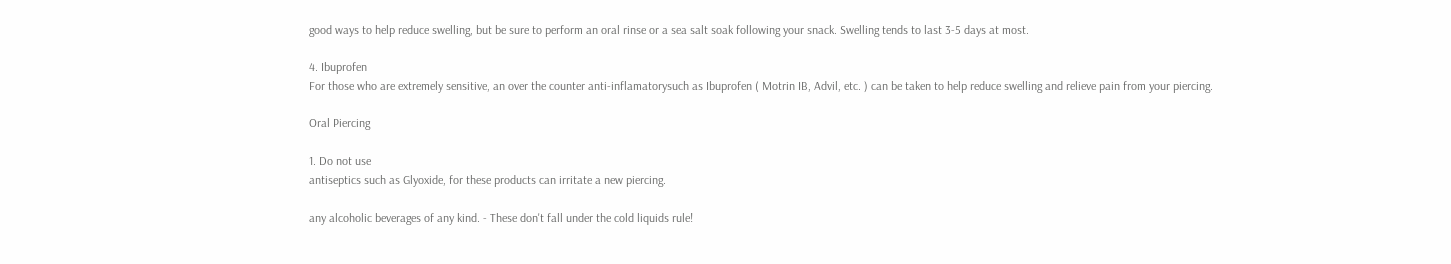good ways to help reduce swelling, but be sure to perform an oral rinse or a sea salt soak following your snack. Swelling tends to last 3-5 days at most.

4. Ibuprofen
For those who are extremely sensitive, an over the counter anti-inflamatorysuch as Ibuprofen ( Motrin IB, Advil, etc. ) can be taken to help reduce swelling and relieve pain from your piercing.

Oral Piercing

1. Do not use
antiseptics such as Glyoxide, for these products can irritate a new piercing.

any alcoholic beverages of any kind. - These don't fall under the cold liquids rule!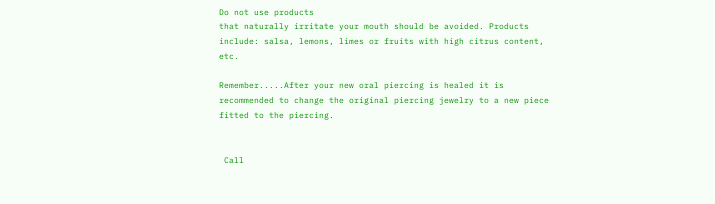Do not use products
that naturally irritate your mouth should be avoided. Products include: salsa, lemons, limes or fruits with high citrus content, etc.

Remember.....After your new oral piercing is healed it is recommended to change the original piercing jewelry to a new piece fitted to the piercing.


 Call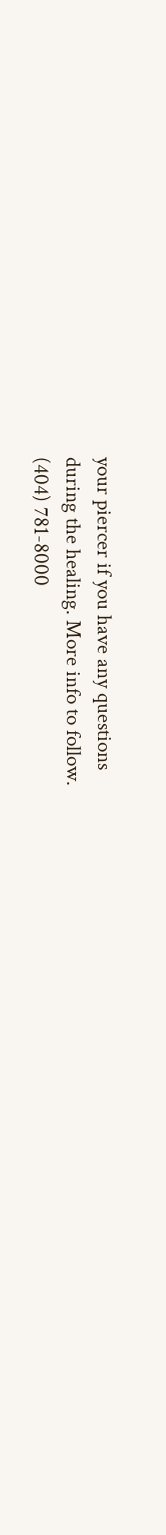your piercer if you have any questions
during the healing. More info to follow.
(404) 781-8000